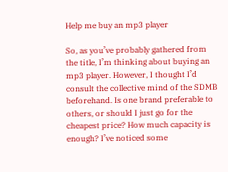Help me buy an mp3 player

So, as you’ve probably gathered from the title, I’m thinking about buying an mp3 player. However, I thought I’d consult the collective mind of the SDMB beforehand. Is one brand preferable to others, or should I just go for the cheapest price? How much capacity is enough? I’ve noticed some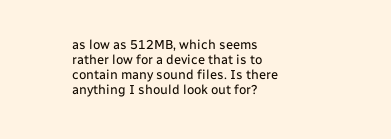as low as 512MB, which seems rather low for a device that is to contain many sound files. Is there anything I should look out for?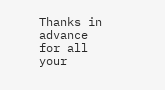Thanks in advance for all your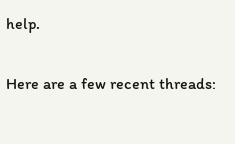help.

Here are a few recent threads: